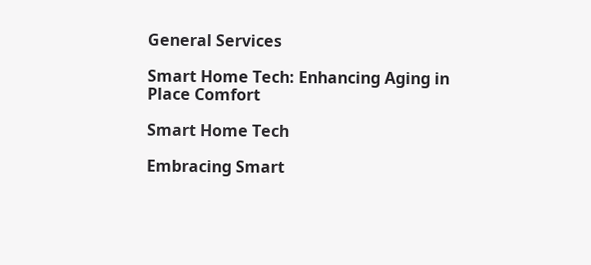General Services

Smart Home Tech: Enhancing Aging in Place Comfort

Smart Home Tech

Embracing Smart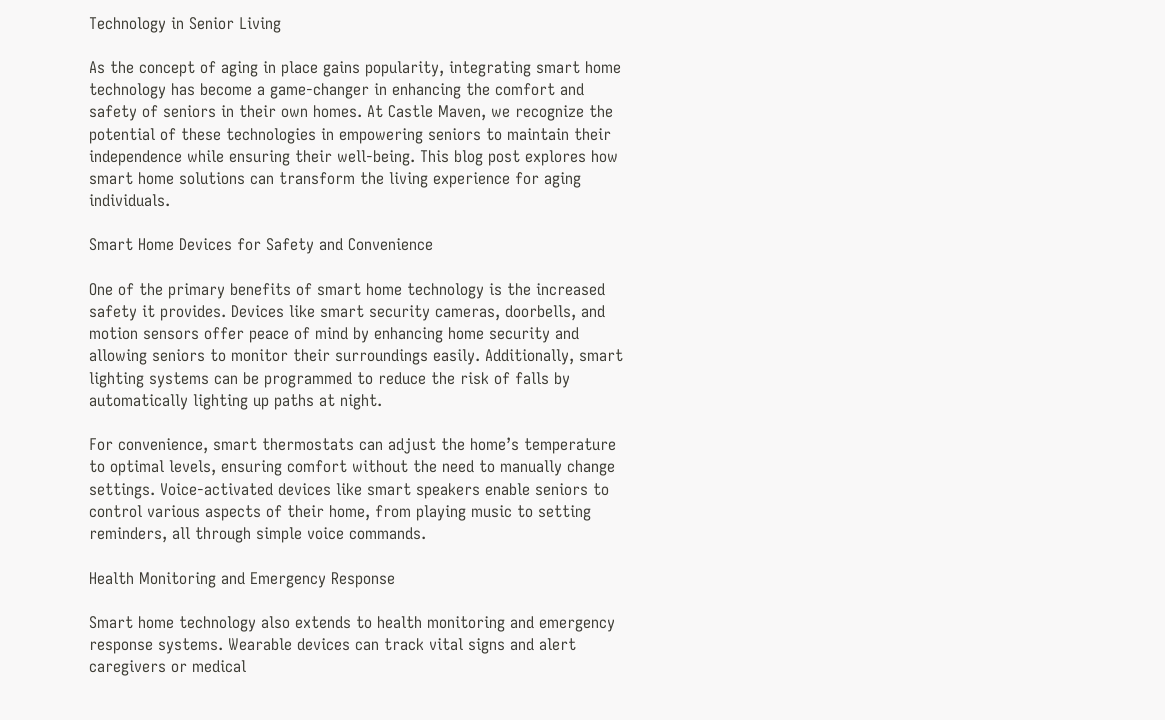Technology in Senior Living

As the concept of aging in place gains popularity, integrating smart home technology has become a game-changer in enhancing the comfort and safety of seniors in their own homes. At Castle Maven, we recognize the potential of these technologies in empowering seniors to maintain their independence while ensuring their well-being. This blog post explores how smart home solutions can transform the living experience for aging individuals.

Smart Home Devices for Safety and Convenience

One of the primary benefits of smart home technology is the increased safety it provides. Devices like smart security cameras, doorbells, and motion sensors offer peace of mind by enhancing home security and allowing seniors to monitor their surroundings easily. Additionally, smart lighting systems can be programmed to reduce the risk of falls by automatically lighting up paths at night.

For convenience, smart thermostats can adjust the home’s temperature to optimal levels, ensuring comfort without the need to manually change settings. Voice-activated devices like smart speakers enable seniors to control various aspects of their home, from playing music to setting reminders, all through simple voice commands.

Health Monitoring and Emergency Response

Smart home technology also extends to health monitoring and emergency response systems. Wearable devices can track vital signs and alert caregivers or medical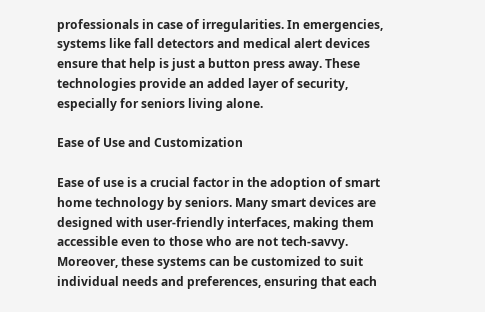professionals in case of irregularities. In emergencies, systems like fall detectors and medical alert devices ensure that help is just a button press away. These technologies provide an added layer of security, especially for seniors living alone.

Ease of Use and Customization

Ease of use is a crucial factor in the adoption of smart home technology by seniors. Many smart devices are designed with user-friendly interfaces, making them accessible even to those who are not tech-savvy. Moreover, these systems can be customized to suit individual needs and preferences, ensuring that each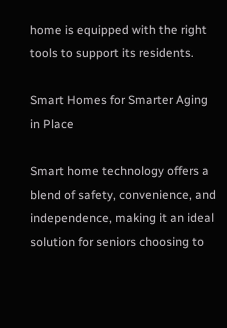home is equipped with the right tools to support its residents.

Smart Homes for Smarter Aging in Place

Smart home technology offers a blend of safety, convenience, and independence, making it an ideal solution for seniors choosing to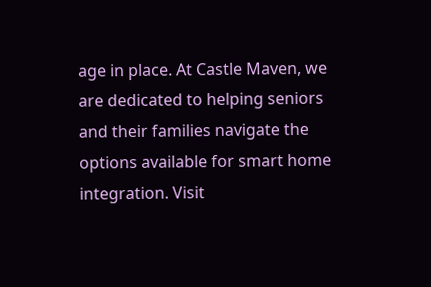age in place. At Castle Maven, we are dedicated to helping seniors and their families navigate the options available for smart home integration. Visit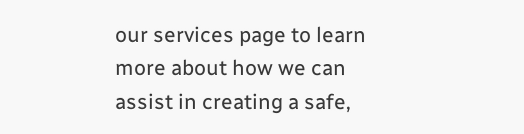our services page to learn more about how we can assist in creating a safe,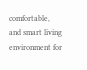comfortable, and smart living environment for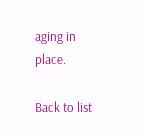aging in place.

Back to list